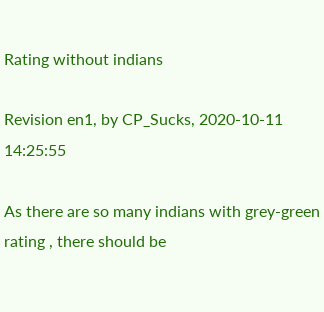Rating without indians

Revision en1, by CP_Sucks, 2020-10-11 14:25:55

As there are so many indians with grey-green rating , there should be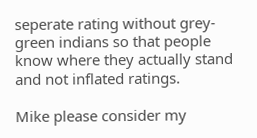seperate rating without grey-green indians so that people know where they actually stand and not inflated ratings.

Mike please consider my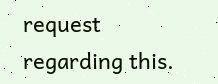request regarding this.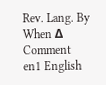Rev. Lang. By When Δ Comment
en1 English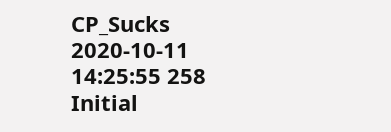CP_Sucks 2020-10-11 14:25:55 258 Initial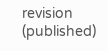revision (published)